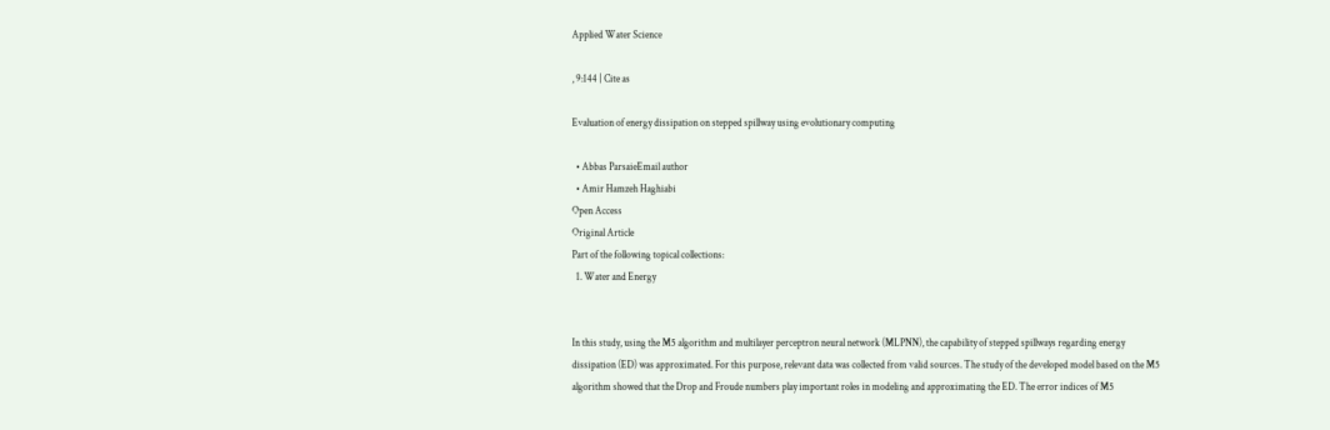Applied Water Science

, 9:144 | Cite as

Evaluation of energy dissipation on stepped spillway using evolutionary computing

  • Abbas ParsaieEmail author
  • Amir Hamzeh Haghiabi
Open Access
Original Article
Part of the following topical collections:
  1. Water and Energy


In this study, using the M5 algorithm and multilayer perceptron neural network (MLPNN), the capability of stepped spillways regarding energy dissipation (ED) was approximated. For this purpose, relevant data was collected from valid sources. The study of the developed model based on the M5 algorithm showed that the Drop and Froude numbers play important roles in modeling and approximating the ED. The error indices of M5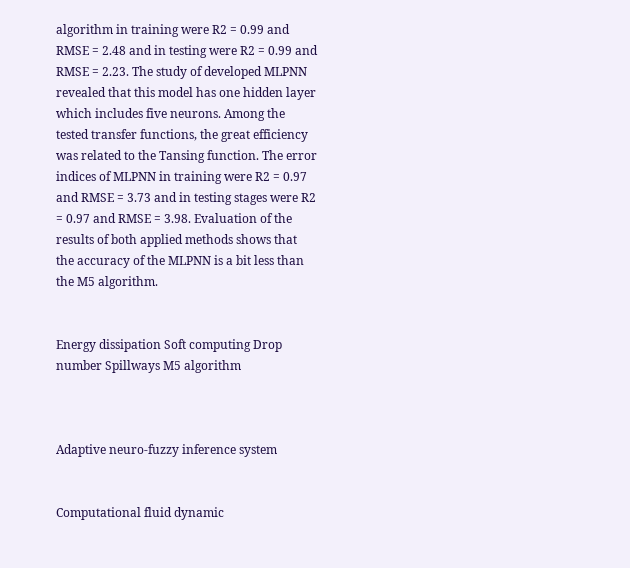algorithm in training were R2 = 0.99 and RMSE = 2.48 and in testing were R2 = 0.99 and RMSE = 2.23. The study of developed MLPNN revealed that this model has one hidden layer which includes five neurons. Among the tested transfer functions, the great efficiency was related to the Tansing function. The error indices of MLPNN in training were R2 = 0.97 and RMSE = 3.73 and in testing stages were R2 = 0.97 and RMSE = 3.98. Evaluation of the results of both applied methods shows that the accuracy of the MLPNN is a bit less than the M5 algorithm.


Energy dissipation Soft computing Drop number Spillways M5 algorithm



Adaptive neuro-fuzzy inference system


Computational fluid dynamic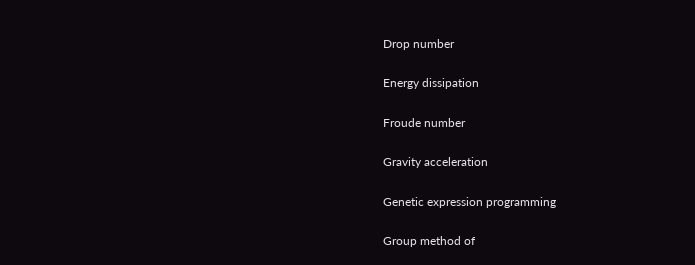Drop number


Energy dissipation


Froude number


Gravity acceleration


Genetic expression programming


Group method of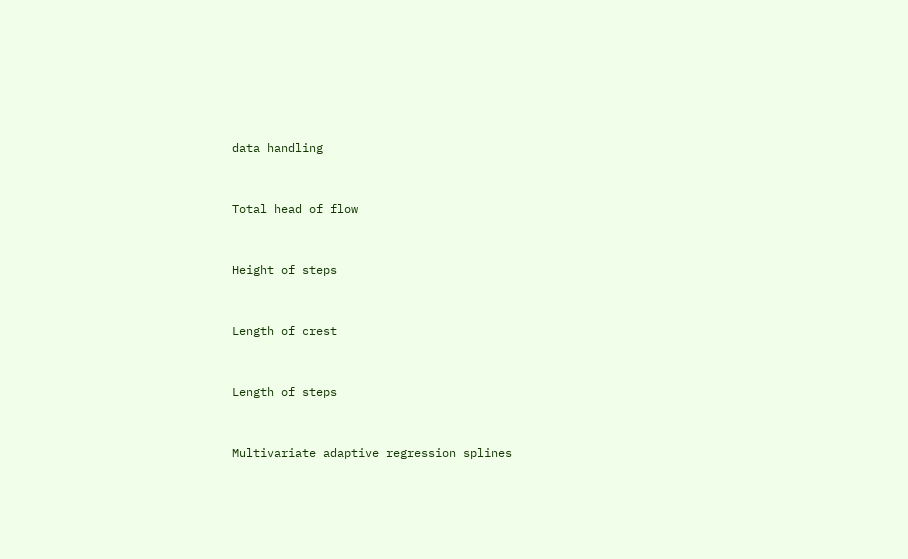data handling


Total head of flow


Height of steps


Length of crest


Length of steps


Multivariate adaptive regression splines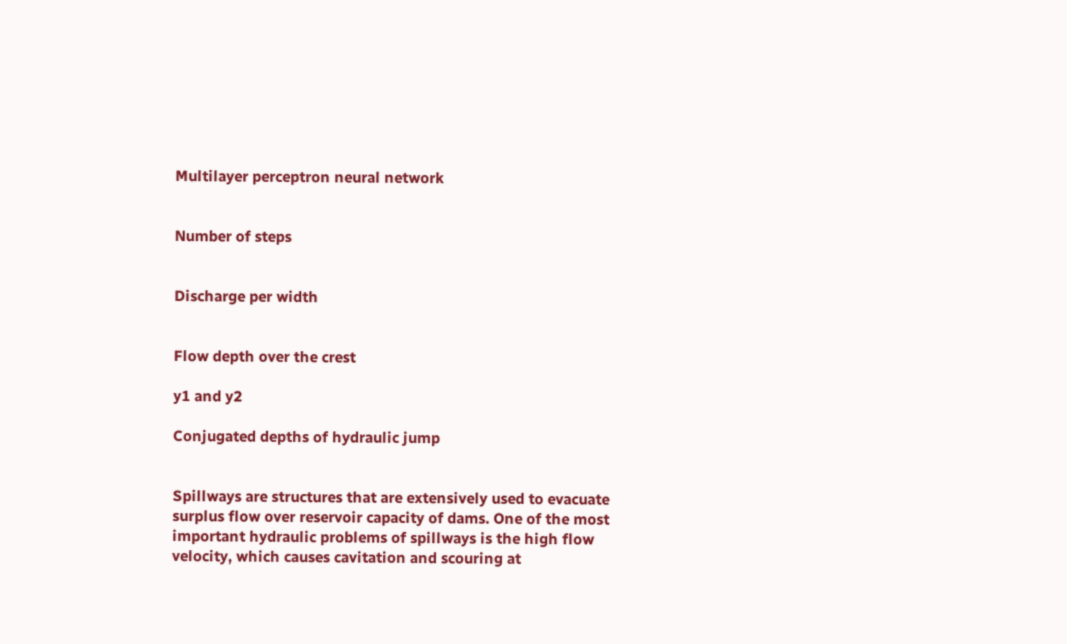Multilayer perceptron neural network


Number of steps


Discharge per width


Flow depth over the crest

y1 and y2

Conjugated depths of hydraulic jump


Spillways are structures that are extensively used to evacuate surplus flow over reservoir capacity of dams. One of the most important hydraulic problems of spillways is the high flow velocity, which causes cavitation and scouring at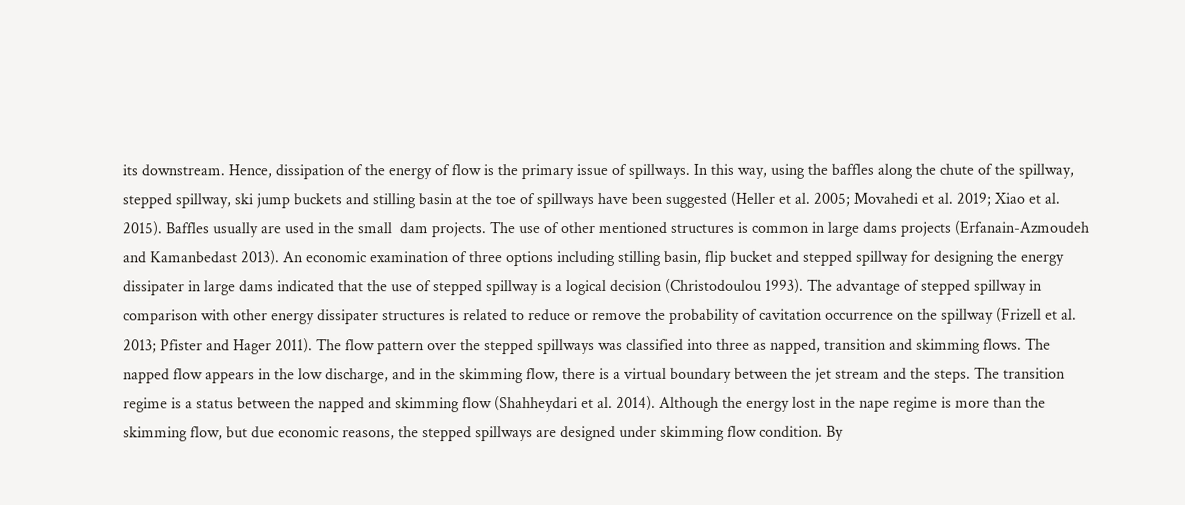its downstream. Hence, dissipation of the energy of flow is the primary issue of spillways. In this way, using the baffles along the chute of the spillway, stepped spillway, ski jump buckets and stilling basin at the toe of spillways have been suggested (Heller et al. 2005; Movahedi et al. 2019; Xiao et al. 2015). Baffles usually are used in the small  dam projects. The use of other mentioned structures is common in large dams projects (Erfanain-Azmoudeh and Kamanbedast 2013). An economic examination of three options including stilling basin, flip bucket and stepped spillway for designing the energy dissipater in large dams indicated that the use of stepped spillway is a logical decision (Christodoulou 1993). The advantage of stepped spillway in comparison with other energy dissipater structures is related to reduce or remove the probability of cavitation occurrence on the spillway (Frizell et al. 2013; Pfister and Hager 2011). The flow pattern over the stepped spillways was classified into three as napped, transition and skimming flows. The napped flow appears in the low discharge, and in the skimming flow, there is a virtual boundary between the jet stream and the steps. The transition regime is a status between the napped and skimming flow (Shahheydari et al. 2014). Although the energy lost in the nape regime is more than the skimming flow, but due economic reasons, the stepped spillways are designed under skimming flow condition. By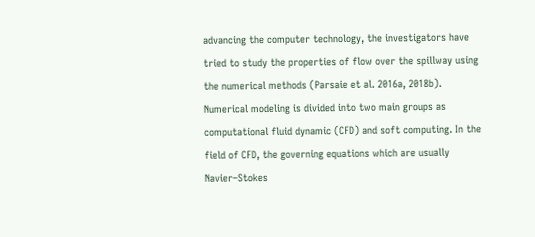advancing the computer technology, the investigators have tried to study the properties of flow over the spillway using the numerical methods (Parsaie et al. 2016a, 2018b). Numerical modeling is divided into two main groups as computational fluid dynamic (CFD) and soft computing. In the field of CFD, the governing equations which are usually Navier–Stokes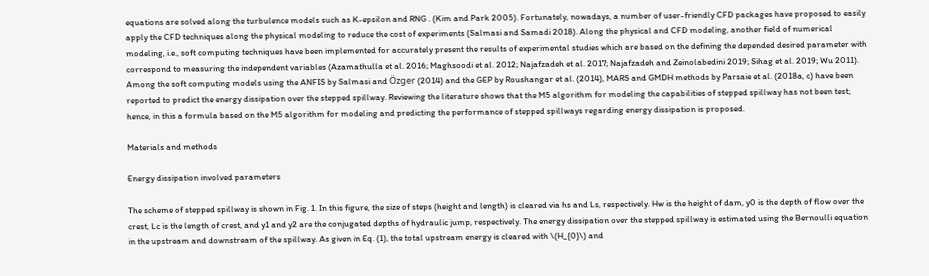equations are solved along the turbulence models such as K-epsilon and RNG . (Kim and Park 2005). Fortunately, nowadays, a number of user-friendly CFD packages have proposed to easily apply the CFD techniques along the physical modeling to reduce the cost of experiments (Salmasi and Samadi 2018). Along the physical and CFD modeling, another field of numerical modeling, i.e., soft computing techniques have been implemented for accurately present the results of experimental studies which are based on the defining the depended desired parameter with correspond to measuring the independent variables (Azamathulla et al. 2016; Maghsoodi et al. 2012; Najafzadeh et al. 2017; Najafzadeh and Zeinolabedini 2019; Sihag et al. 2019; Wu 2011). Among the soft computing models using the ANFIS by Salmasi and Özger (2014) and the GEP by Roushangar et al. (2014), MARS and GMDH methods by Parsaie et al. (2018a, c) have been reported to predict the energy dissipation over the stepped spillway. Reviewing the literature shows that the M5 algorithm for modeling the capabilities of stepped spillway has not been test; hence, in this a formula based on the M5 algorithm for modeling and predicting the performance of stepped spillways regarding energy dissipation is proposed.

Materials and methods

Energy dissipation involved parameters

The scheme of stepped spillway is shown in Fig. 1. In this figure, the size of steps (height and length) is cleared via hs and Ls, respectively. Hw is the height of dam, y0 is the depth of flow over the crest, Lc is the length of crest, and y1 and y2 are the conjugated depths of hydraulic jump, respectively. The energy dissipation over the stepped spillway is estimated using the Bernoulli equation in the upstream and downstream of the spillway. As given in Eq. (1), the total upstream energy is cleared with \(H_{0}\) and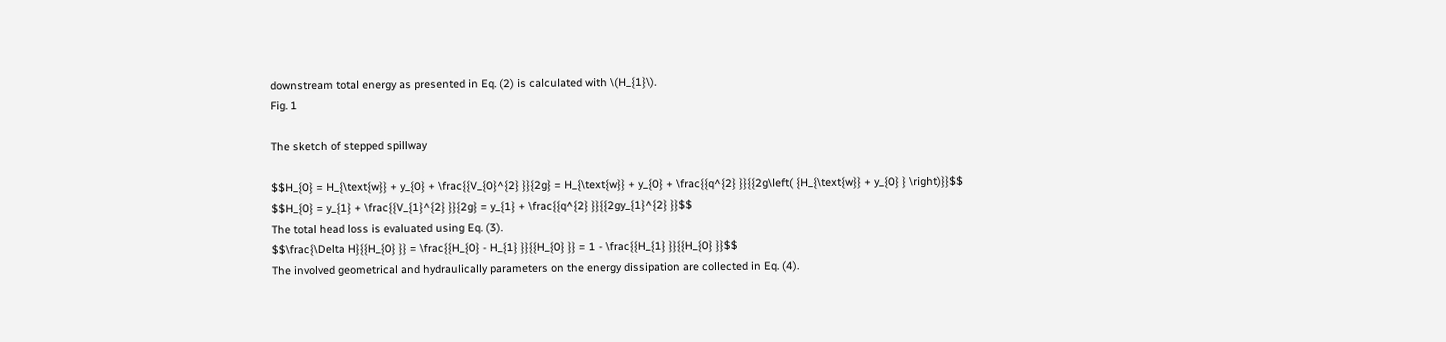downstream total energy as presented in Eq. (2) is calculated with \(H_{1}\).
Fig. 1

The sketch of stepped spillway

$$H_{0} = H_{\text{w}} + y_{0} + \frac{{V_{0}^{2} }}{2g} = H_{\text{w}} + y_{0} + \frac{{q^{2} }}{{2g\left( {H_{\text{w}} + y_{0} } \right)}}$$
$$H_{0} = y_{1} + \frac{{V_{1}^{2} }}{2g} = y_{1} + \frac{{q^{2} }}{{2gy_{1}^{2} }}$$
The total head loss is evaluated using Eq. (3).
$$\frac{\Delta H}{{H_{0} }} = \frac{{H_{0} - H_{1} }}{{H_{0} }} = 1 - \frac{{H_{1} }}{{H_{0} }}$$
The involved geometrical and hydraulically parameters on the energy dissipation are collected in Eq. (4).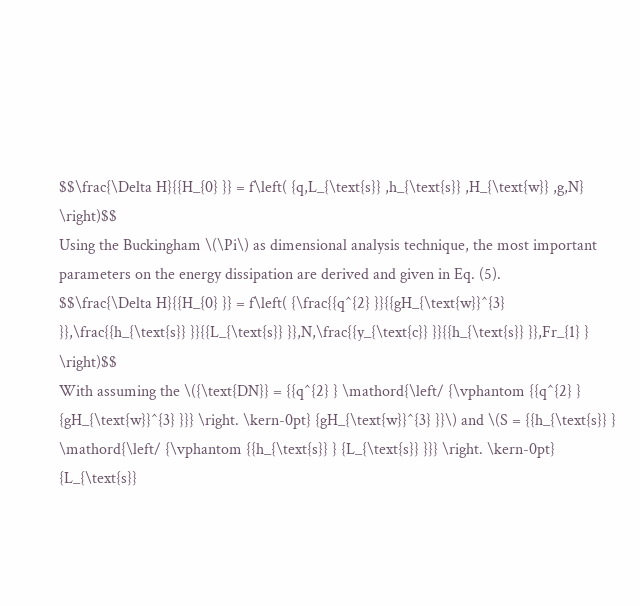$$\frac{\Delta H}{{H_{0} }} = f\left( {q,L_{\text{s}} ,h_{\text{s}} ,H_{\text{w}} ,g,N} \right)$$
Using the Buckingham \(\Pi\) as dimensional analysis technique, the most important parameters on the energy dissipation are derived and given in Eq. (5).
$$\frac{\Delta H}{{H_{0} }} = f\left( {\frac{{q^{2} }}{{gH_{\text{w}}^{3} }},\frac{{h_{\text{s}} }}{{L_{\text{s}} }},N,\frac{{y_{\text{c}} }}{{h_{\text{s}} }},Fr_{1} } \right)$$
With assuming the \({\text{DN}} = {{q^{2} } \mathord{\left/ {\vphantom {{q^{2} } {gH_{\text{w}}^{3} }}} \right. \kern-0pt} {gH_{\text{w}}^{3} }}\) and \(S = {{h_{\text{s}} } \mathord{\left/ {\vphantom {{h_{\text{s}} } {L_{\text{s}} }}} \right. \kern-0pt} {L_{\text{s}}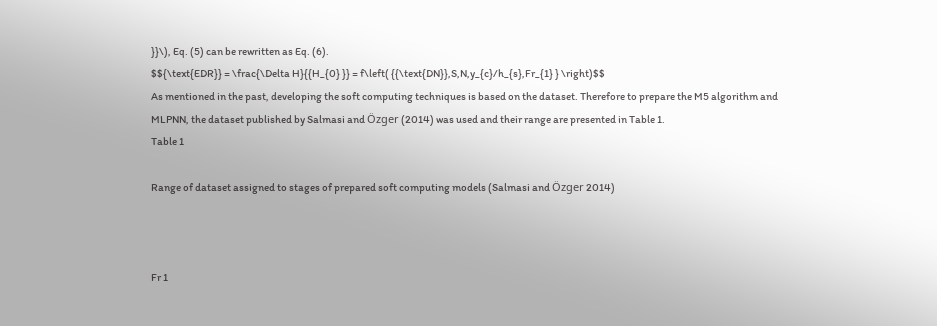}}\), Eq. (5) can be rewritten as Eq. (6).
$${\text{EDR}} = \frac{\Delta H}{{H_{0} }} = f\left( {{\text{DN}},S,N,y_{c}/h_{s},Fr_{1} } \right)$$
As mentioned in the past, developing the soft computing techniques is based on the dataset. Therefore to prepare the M5 algorithm and MLPNN, the dataset published by Salmasi and Özger (2014) was used and their range are presented in Table 1.
Table 1

Range of dataset assigned to stages of prepared soft computing models (Salmasi and Özger 2014)



Fr 1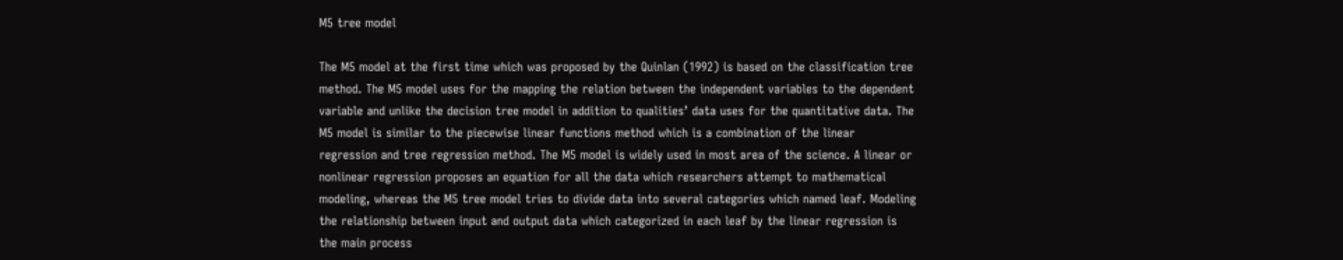M5 tree model

The M5 model at the first time which was proposed by the Quinlan (1992) is based on the classification tree method. The M5 model uses for the mapping the relation between the independent variables to the dependent variable and unlike the decision tree model in addition to qualities’ data uses for the quantitative data. The M5 model is similar to the piecewise linear functions method which is a combination of the linear regression and tree regression method. The M5 model is widely used in most area of the science. A linear or nonlinear regression proposes an equation for all the data which researchers attempt to mathematical modeling, whereas the M5 tree model tries to divide data into several categories which named leaf. Modeling the relationship between input and output data which categorized in each leaf by the linear regression is the main process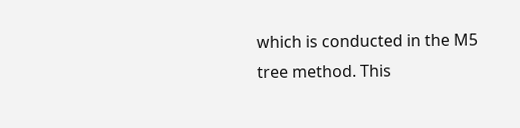which is conducted in the M5 tree method. This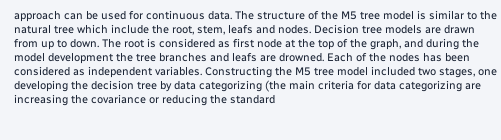approach can be used for continuous data. The structure of the M5 tree model is similar to the natural tree which include the root, stem, leafs and nodes. Decision tree models are drawn from up to down. The root is considered as first node at the top of the graph, and during the model development the tree branches and leafs are drowned. Each of the nodes has been considered as independent variables. Constructing the M5 tree model included two stages, one developing the decision tree by data categorizing (the main criteria for data categorizing are increasing the covariance or reducing the standard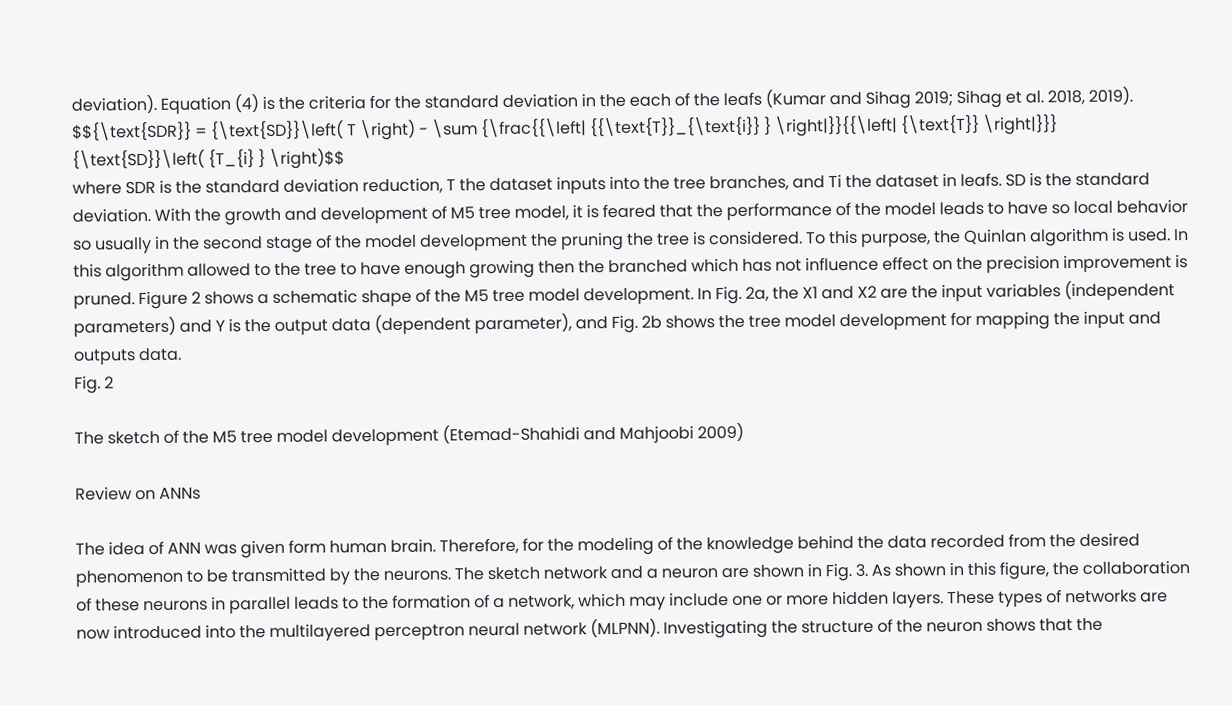deviation). Equation (4) is the criteria for the standard deviation in the each of the leafs (Kumar and Sihag 2019; Sihag et al. 2018, 2019).
$${\text{SDR}} = {\text{SD}}\left( T \right) - \sum {\frac{{\left| {{\text{T}}_{\text{i}} } \right|}}{{\left| {\text{T}} \right|}}} {\text{SD}}\left( {T_{i} } \right)$$
where SDR is the standard deviation reduction, T the dataset inputs into the tree branches, and Ti the dataset in leafs. SD is the standard deviation. With the growth and development of M5 tree model, it is feared that the performance of the model leads to have so local behavior so usually in the second stage of the model development the pruning the tree is considered. To this purpose, the Quinlan algorithm is used. In this algorithm allowed to the tree to have enough growing then the branched which has not influence effect on the precision improvement is pruned. Figure 2 shows a schematic shape of the M5 tree model development. In Fig. 2a, the X1 and X2 are the input variables (independent parameters) and Y is the output data (dependent parameter), and Fig. 2b shows the tree model development for mapping the input and outputs data.
Fig. 2

The sketch of the M5 tree model development (Etemad-Shahidi and Mahjoobi 2009)

Review on ANNs

The idea of ANN was given form human brain. Therefore, for the modeling of the knowledge behind the data recorded from the desired phenomenon to be transmitted by the neurons. The sketch network and a neuron are shown in Fig. 3. As shown in this figure, the collaboration of these neurons in parallel leads to the formation of a network, which may include one or more hidden layers. These types of networks are now introduced into the multilayered perceptron neural network (MLPNN). Investigating the structure of the neuron shows that the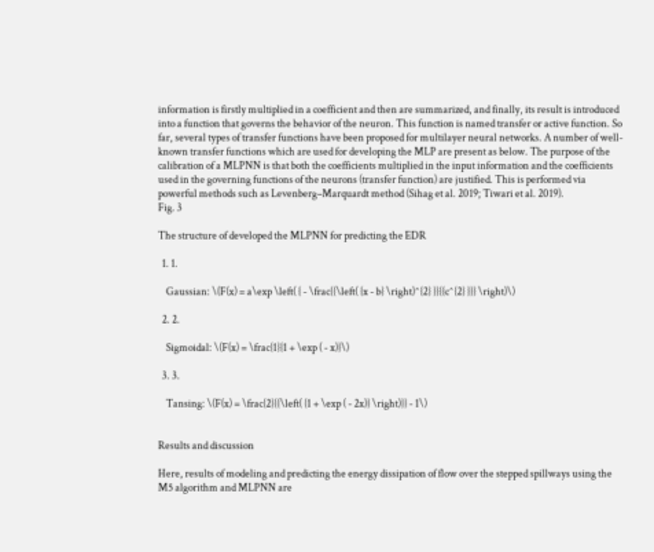information is firstly multiplied in a coefficient and then are summarized, and finally, its result is introduced into a function that governs the behavior of the neuron. This function is named transfer or active function. So far, several types of transfer functions have been proposed for multilayer neural networks. A number of well-known transfer functions which are used for developing the MLP are present as below. The purpose of the calibration of a MLPNN is that both the coefficients multiplied in the input information and the coefficients used in the governing functions of the neurons (transfer function) are justified. This is performed via powerful methods such as Levenberg–Marquardt method (Sihag et al. 2019; Tiwari et al. 2019).
Fig. 3

The structure of developed the MLPNN for predicting the EDR

  1. 1.

    Gaussian: \(F(x) = a\exp \left( { - \frac{{\left( {x - b} \right)^{2} }}{{c^{2} }}} \right)\)

  2. 2.

    Sigmoidal: \(F(x) = \frac{1}{1 + \exp ( - x)}\)

  3. 3.

    Tansing: \(F(x) = \frac{2}{{\left( {1 + \exp ( - 2x)} \right)}} - 1\)


Results and discussion

Here, results of modeling and predicting the energy dissipation of flow over the stepped spillways using the M5 algorithm and MLPNN are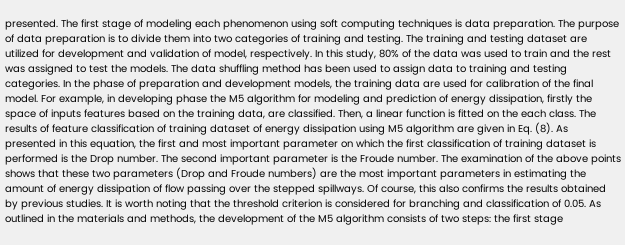presented. The first stage of modeling each phenomenon using soft computing techniques is data preparation. The purpose of data preparation is to divide them into two categories of training and testing. The training and testing dataset are utilized for development and validation of model, respectively. In this study, 80% of the data was used to train and the rest was assigned to test the models. The data shuffling method has been used to assign data to training and testing categories. In the phase of preparation and development models, the training data are used for calibration of the final model. For example, in developing phase the M5 algorithm for modeling and prediction of energy dissipation, firstly the space of inputs features based on the training data, are classified. Then, a linear function is fitted on the each class. The results of feature classification of training dataset of energy dissipation using M5 algorithm are given in Eq. (8). As presented in this equation, the first and most important parameter on which the first classification of training dataset is performed is the Drop number. The second important parameter is the Froude number. The examination of the above points shows that these two parameters (Drop and Froude numbers) are the most important parameters in estimating the amount of energy dissipation of flow passing over the stepped spillways. Of course, this also confirms the results obtained by previous studies. It is worth noting that the threshold criterion is considered for branching and classification of 0.05. As outlined in the materials and methods, the development of the M5 algorithm consists of two steps: the first stage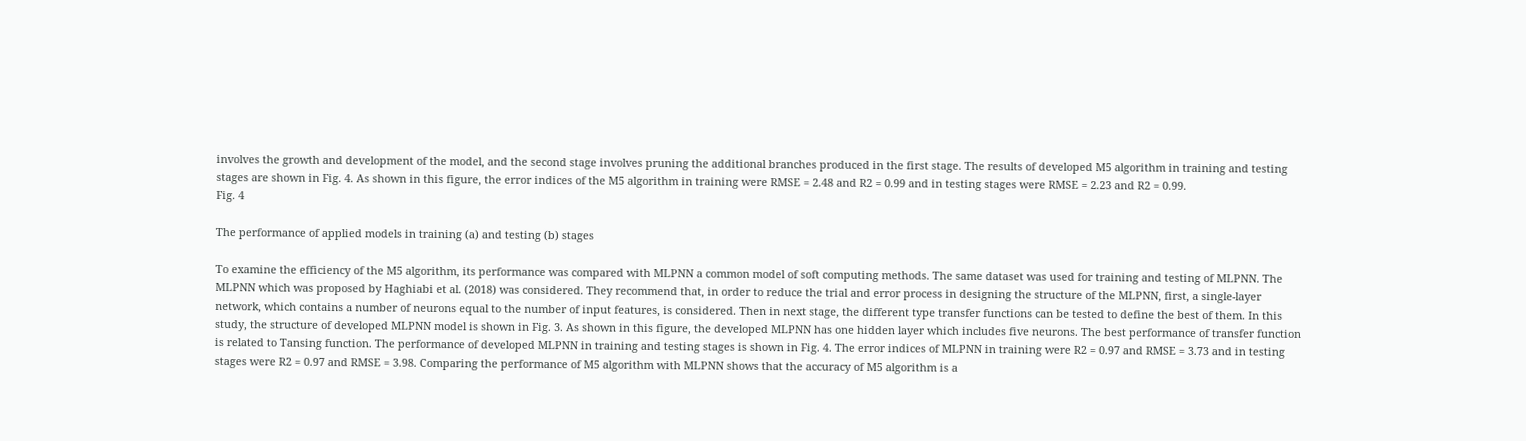involves the growth and development of the model, and the second stage involves pruning the additional branches produced in the first stage. The results of developed M5 algorithm in training and testing stages are shown in Fig. 4. As shown in this figure, the error indices of the M5 algorithm in training were RMSE = 2.48 and R2 = 0.99 and in testing stages were RMSE = 2.23 and R2 = 0.99.
Fig. 4

The performance of applied models in training (a) and testing (b) stages

To examine the efficiency of the M5 algorithm, its performance was compared with MLPNN a common model of soft computing methods. The same dataset was used for training and testing of MLPNN. The MLPNN which was proposed by Haghiabi et al. (2018) was considered. They recommend that, in order to reduce the trial and error process in designing the structure of the MLPNN, first, a single-layer network, which contains a number of neurons equal to the number of input features, is considered. Then in next stage, the different type transfer functions can be tested to define the best of them. In this study, the structure of developed MLPNN model is shown in Fig. 3. As shown in this figure, the developed MLPNN has one hidden layer which includes five neurons. The best performance of transfer function is related to Tansing function. The performance of developed MLPNN in training and testing stages is shown in Fig. 4. The error indices of MLPNN in training were R2 = 0.97 and RMSE = 3.73 and in testing stages were R2 = 0.97 and RMSE = 3.98. Comparing the performance of M5 algorithm with MLPNN shows that the accuracy of M5 algorithm is a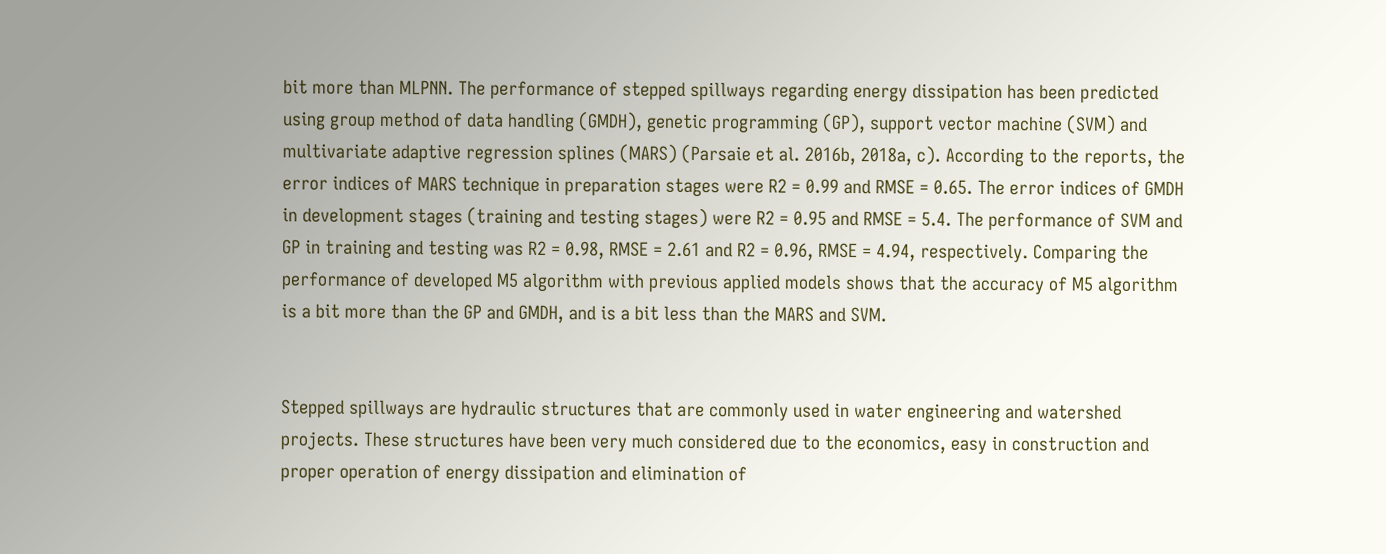bit more than MLPNN. The performance of stepped spillways regarding energy dissipation has been predicted using group method of data handling (GMDH), genetic programming (GP), support vector machine (SVM) and multivariate adaptive regression splines (MARS) (Parsaie et al. 2016b, 2018a, c). According to the reports, the error indices of MARS technique in preparation stages were R2 = 0.99 and RMSE = 0.65. The error indices of GMDH in development stages (training and testing stages) were R2 = 0.95 and RMSE = 5.4. The performance of SVM and GP in training and testing was R2 = 0.98, RMSE = 2.61 and R2 = 0.96, RMSE = 4.94, respectively. Comparing the performance of developed M5 algorithm with previous applied models shows that the accuracy of M5 algorithm is a bit more than the GP and GMDH, and is a bit less than the MARS and SVM.


Stepped spillways are hydraulic structures that are commonly used in water engineering and watershed projects. These structures have been very much considered due to the economics, easy in construction and proper operation of energy dissipation and elimination of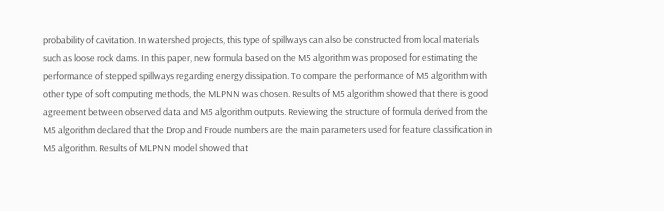probability of cavitation. In watershed projects, this type of spillways can also be constructed from local materials such as loose rock dams. In this paper, new formula based on the M5 algorithm was proposed for estimating the performance of stepped spillways regarding energy dissipation. To compare the performance of M5 algorithm with other type of soft computing methods, the MLPNN was chosen. Results of M5 algorithm showed that there is good agreement between observed data and M5 algorithm outputs. Reviewing the structure of formula derived from the M5 algorithm declared that the Drop and Froude numbers are the main parameters used for feature classification in M5 algorithm. Results of MLPNN model showed that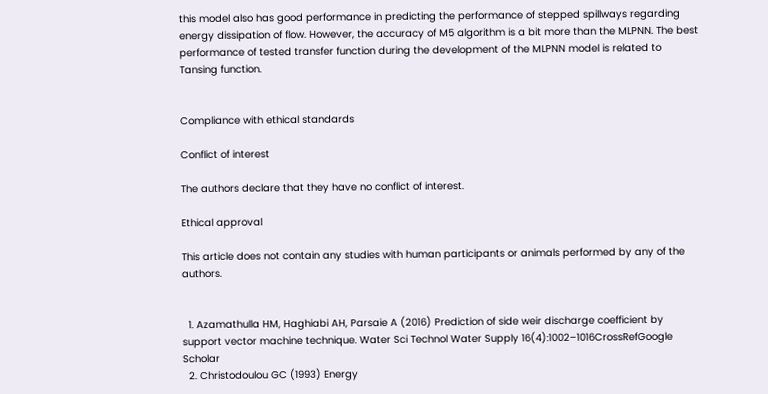this model also has good performance in predicting the performance of stepped spillways regarding energy dissipation of flow. However, the accuracy of M5 algorithm is a bit more than the MLPNN. The best performance of tested transfer function during the development of the MLPNN model is related to Tansing function.


Compliance with ethical standards

Conflict of interest

The authors declare that they have no conflict of interest.

Ethical approval

This article does not contain any studies with human participants or animals performed by any of the authors.


  1. Azamathulla HM, Haghiabi AH, Parsaie A (2016) Prediction of side weir discharge coefficient by support vector machine technique. Water Sci Technol Water Supply 16(4):1002–1016CrossRefGoogle Scholar
  2. Christodoulou GC (1993) Energy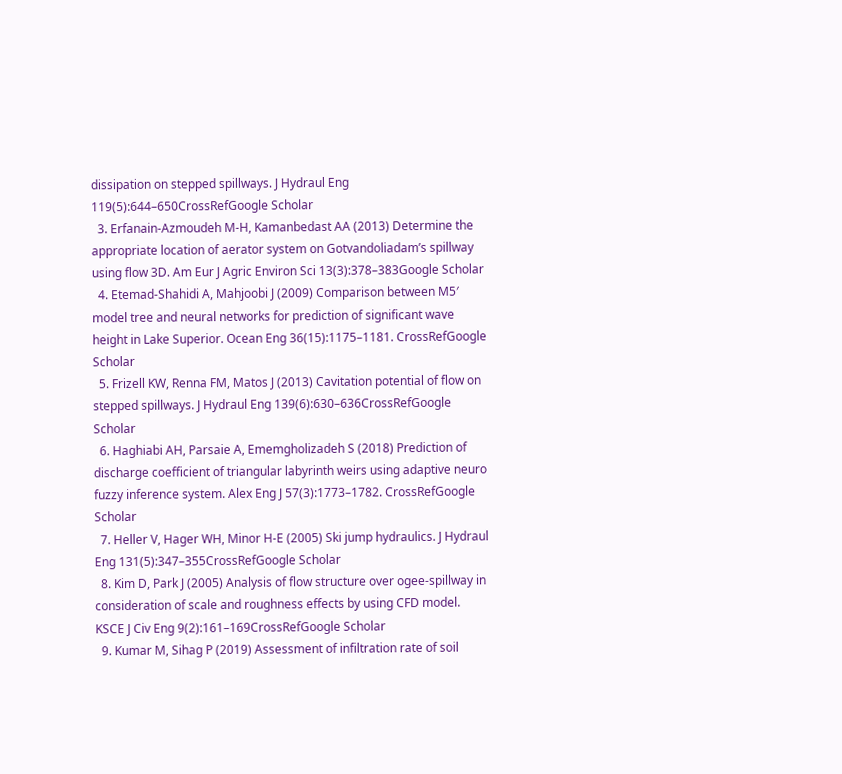dissipation on stepped spillways. J Hydraul Eng 119(5):644–650CrossRefGoogle Scholar
  3. Erfanain-Azmoudeh M-H, Kamanbedast AA (2013) Determine the appropriate location of aerator system on Gotvandoliadam’s spillway using flow 3D. Am Eur J Agric Environ Sci 13(3):378–383Google Scholar
  4. Etemad-Shahidi A, Mahjoobi J (2009) Comparison between M5′ model tree and neural networks for prediction of significant wave height in Lake Superior. Ocean Eng 36(15):1175–1181. CrossRefGoogle Scholar
  5. Frizell KW, Renna FM, Matos J (2013) Cavitation potential of flow on stepped spillways. J Hydraul Eng 139(6):630–636CrossRefGoogle Scholar
  6. Haghiabi AH, Parsaie A, Ememgholizadeh S (2018) Prediction of discharge coefficient of triangular labyrinth weirs using adaptive neuro fuzzy inference system. Alex Eng J 57(3):1773–1782. CrossRefGoogle Scholar
  7. Heller V, Hager WH, Minor H-E (2005) Ski jump hydraulics. J Hydraul Eng 131(5):347–355CrossRefGoogle Scholar
  8. Kim D, Park J (2005) Analysis of flow structure over ogee-spillway in consideration of scale and roughness effects by using CFD model. KSCE J Civ Eng 9(2):161–169CrossRefGoogle Scholar
  9. Kumar M, Sihag P (2019) Assessment of infiltration rate of soil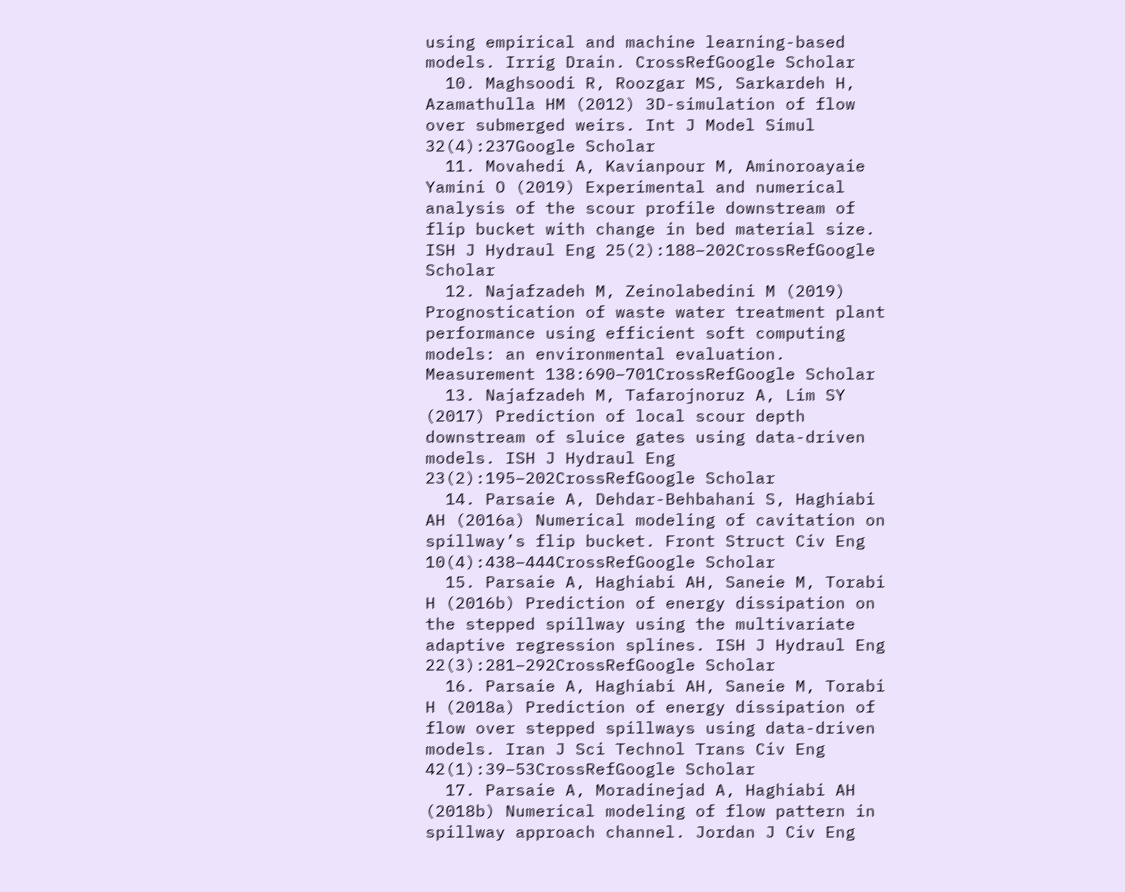using empirical and machine learning-based models. Irrig Drain. CrossRefGoogle Scholar
  10. Maghsoodi R, Roozgar MS, Sarkardeh H, Azamathulla HM (2012) 3D-simulation of flow over submerged weirs. Int J Model Simul 32(4):237Google Scholar
  11. Movahedi A, Kavianpour M, Aminoroayaie Yamini O (2019) Experimental and numerical analysis of the scour profile downstream of flip bucket with change in bed material size. ISH J Hydraul Eng 25(2):188–202CrossRefGoogle Scholar
  12. Najafzadeh M, Zeinolabedini M (2019) Prognostication of waste water treatment plant performance using efficient soft computing models: an environmental evaluation. Measurement 138:690–701CrossRefGoogle Scholar
  13. Najafzadeh M, Tafarojnoruz A, Lim SY (2017) Prediction of local scour depth downstream of sluice gates using data-driven models. ISH J Hydraul Eng 23(2):195–202CrossRefGoogle Scholar
  14. Parsaie A, Dehdar-Behbahani S, Haghiabi AH (2016a) Numerical modeling of cavitation on spillway’s flip bucket. Front Struct Civ Eng 10(4):438–444CrossRefGoogle Scholar
  15. Parsaie A, Haghiabi AH, Saneie M, Torabi H (2016b) Prediction of energy dissipation on the stepped spillway using the multivariate adaptive regression splines. ISH J Hydraul Eng 22(3):281–292CrossRefGoogle Scholar
  16. Parsaie A, Haghiabi AH, Saneie M, Torabi H (2018a) Prediction of energy dissipation of flow over stepped spillways using data-driven models. Iran J Sci Technol Trans Civ Eng 42(1):39–53CrossRefGoogle Scholar
  17. Parsaie A, Moradinejad A, Haghiabi AH (2018b) Numerical modeling of flow pattern in spillway approach channel. Jordan J Civ Eng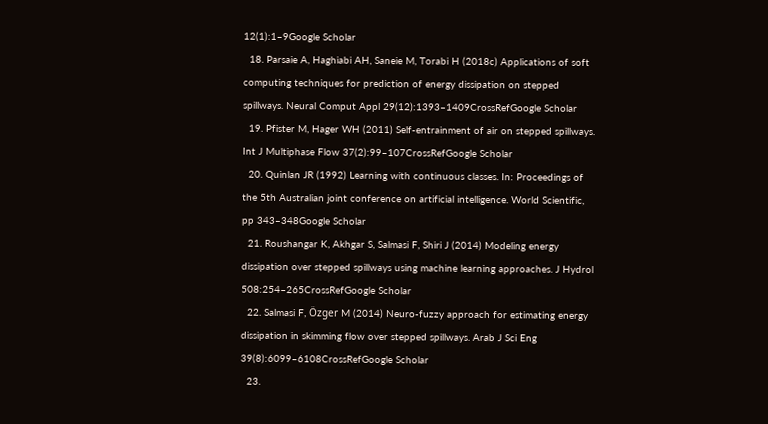12(1):1–9Google Scholar
  18. Parsaie A, Haghiabi AH, Saneie M, Torabi H (2018c) Applications of soft computing techniques for prediction of energy dissipation on stepped spillways. Neural Comput Appl 29(12):1393–1409CrossRefGoogle Scholar
  19. Pfister M, Hager WH (2011) Self-entrainment of air on stepped spillways. Int J Multiphase Flow 37(2):99–107CrossRefGoogle Scholar
  20. Quinlan JR (1992) Learning with continuous classes. In: Proceedings of the 5th Australian joint conference on artificial intelligence. World Scientific, pp 343–348Google Scholar
  21. Roushangar K, Akhgar S, Salmasi F, Shiri J (2014) Modeling energy dissipation over stepped spillways using machine learning approaches. J Hydrol 508:254–265CrossRefGoogle Scholar
  22. Salmasi F, Özger M (2014) Neuro-fuzzy approach for estimating energy dissipation in skimming flow over stepped spillways. Arab J Sci Eng 39(8):6099–6108CrossRefGoogle Scholar
  23.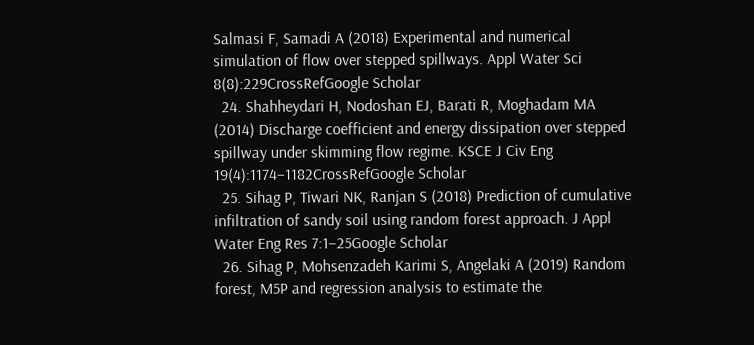Salmasi F, Samadi A (2018) Experimental and numerical simulation of flow over stepped spillways. Appl Water Sci 8(8):229CrossRefGoogle Scholar
  24. Shahheydari H, Nodoshan EJ, Barati R, Moghadam MA (2014) Discharge coefficient and energy dissipation over stepped spillway under skimming flow regime. KSCE J Civ Eng 19(4):1174–1182CrossRefGoogle Scholar
  25. Sihag P, Tiwari NK, Ranjan S (2018) Prediction of cumulative infiltration of sandy soil using random forest approach. J Appl Water Eng Res 7:1–25Google Scholar
  26. Sihag P, Mohsenzadeh Karimi S, Angelaki A (2019) Random forest, M5P and regression analysis to estimate the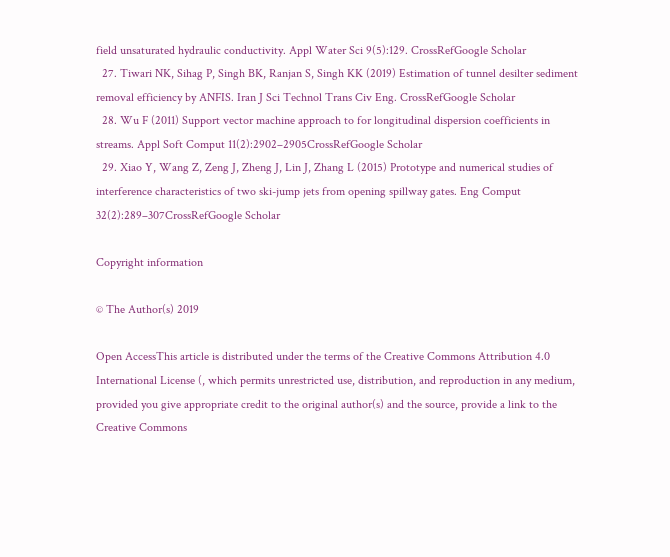field unsaturated hydraulic conductivity. Appl Water Sci 9(5):129. CrossRefGoogle Scholar
  27. Tiwari NK, Sihag P, Singh BK, Ranjan S, Singh KK (2019) Estimation of tunnel desilter sediment removal efficiency by ANFIS. Iran J Sci Technol Trans Civ Eng. CrossRefGoogle Scholar
  28. Wu F (2011) Support vector machine approach to for longitudinal dispersion coefficients in streams. Appl Soft Comput 11(2):2902–2905CrossRefGoogle Scholar
  29. Xiao Y, Wang Z, Zeng J, Zheng J, Lin J, Zhang L (2015) Prototype and numerical studies of interference characteristics of two ski-jump jets from opening spillway gates. Eng Comput 32(2):289–307CrossRefGoogle Scholar

Copyright information

© The Author(s) 2019

Open AccessThis article is distributed under the terms of the Creative Commons Attribution 4.0 International License (, which permits unrestricted use, distribution, and reproduction in any medium, provided you give appropriate credit to the original author(s) and the source, provide a link to the Creative Commons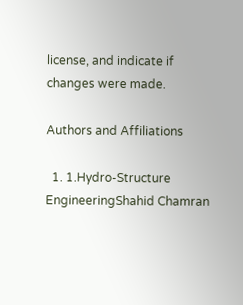license, and indicate if changes were made.

Authors and Affiliations

  1. 1.Hydro-Structure EngineeringShahid Chamran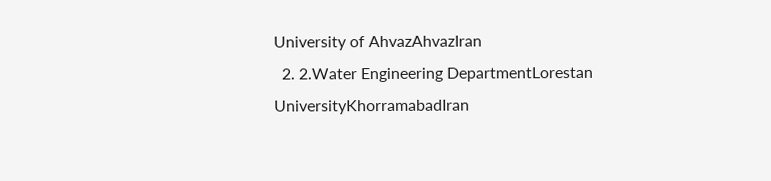University of AhvazAhvazIran
  2. 2.Water Engineering DepartmentLorestan UniversityKhorramabadIran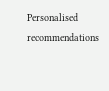Personalised recommendations